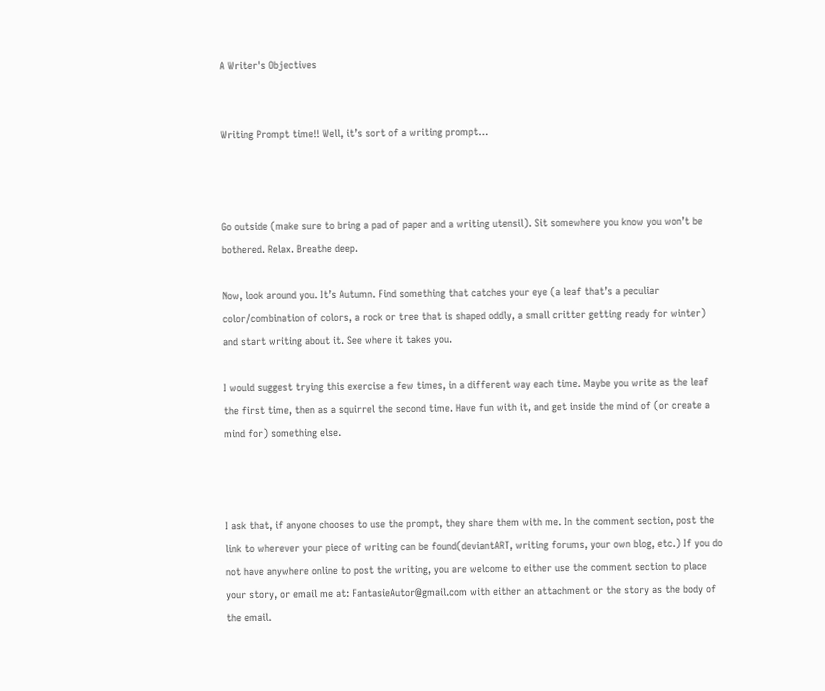A Writer's Objectives


Writing Prompt time!! Well, it’s sort of a writing prompt…



Go outside (make sure to bring a pad of paper and a writing utensil). Sit somewhere you know you won’t be bothered. Relax. Breathe deep.

Now, look around you. It’s Autumn. Find something that catches your eye (a leaf that’s a peculiar color/combination of colors, a rock or tree that is shaped oddly, a small critter getting ready for winter) and start writing about it. See where it takes you.

I would suggest trying this exercise a few times, in a different way each time. Maybe you write as the leaf the first time, then as a squirrel the second time. Have fun with it, and get inside the mind of (or create a mind for) something else.



I ask that, if anyone chooses to use the prompt, they share them with me. In the comment section, post the link to wherever your piece of writing can be found(deviantART, writing forums, your own blog, etc.) If you do not have anywhere online to post the writing, you are welcome to either use the comment section to place your story, or email me at: FantasieAutor@gmail.com with either an attachment or the story as the body of the email.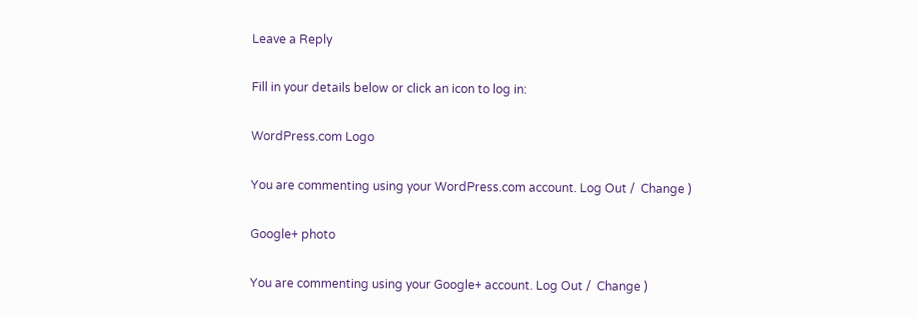Leave a Reply

Fill in your details below or click an icon to log in:

WordPress.com Logo

You are commenting using your WordPress.com account. Log Out /  Change )

Google+ photo

You are commenting using your Google+ account. Log Out /  Change )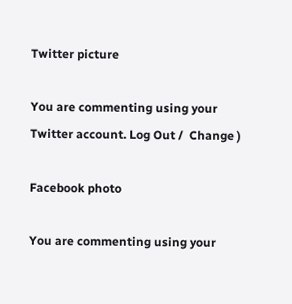Twitter picture

You are commenting using your Twitter account. Log Out /  Change )

Facebook photo

You are commenting using your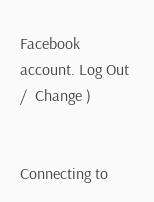Facebook account. Log Out /  Change )


Connecting to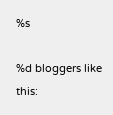%s

%d bloggers like this: